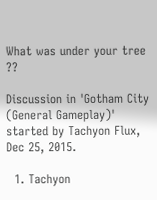What was under your tree ??

Discussion in 'Gotham City (General Gameplay)' started by Tachyon Flux, Dec 25, 2015.

  1. Tachyon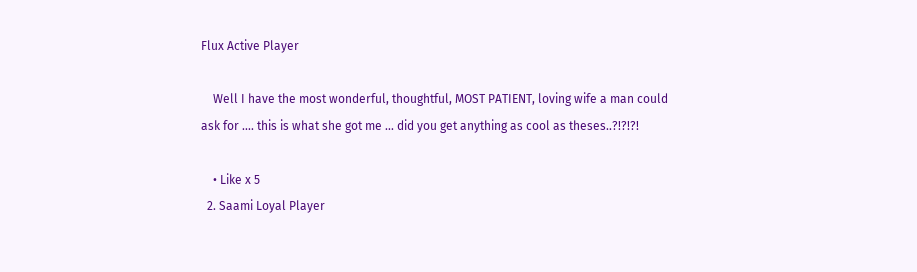Flux Active Player

    Well I have the most wonderful, thoughtful, MOST PATIENT, loving wife a man could ask for .... this is what she got me ... did you get anything as cool as theses..?!?!?!

    • Like x 5
  2. Saami Loyal Player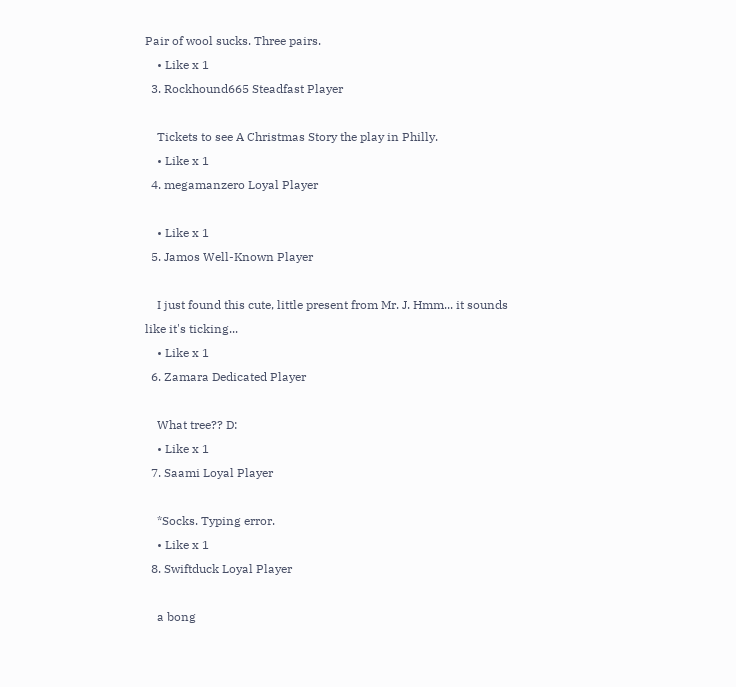Pair of wool sucks. Three pairs.
    • Like x 1
  3. Rockhound665 Steadfast Player

    Tickets to see A Christmas Story the play in Philly.
    • Like x 1
  4. megamanzero Loyal Player

    • Like x 1
  5. Jamos Well-Known Player

    I just found this cute, little present from Mr. J. Hmm... it sounds like it's ticking...
    • Like x 1
  6. Zamara Dedicated Player

    What tree?? D:
    • Like x 1
  7. Saami Loyal Player

    *Socks. Typing error.
    • Like x 1
  8. Swiftduck Loyal Player

    a bong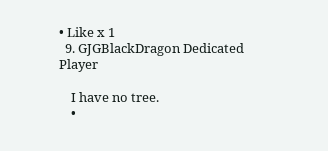• Like x 1
  9. GJGBlackDragon Dedicated Player

    I have no tree.
    •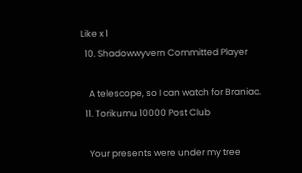Like x 1
  10. Shadowwyvern Committed Player

    A telescope, so I can watch for Braniac.
  11. Torikumu 10000 Post Club

    Your presents were under my tree